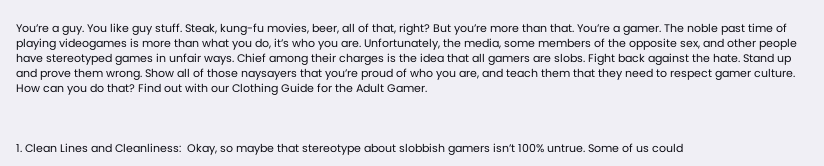You’re a guy. You like guy stuff. Steak, kung-fu movies, beer, all of that, right? But you’re more than that. You’re a gamer. The noble past time of playing videogames is more than what you do, it’s who you are. Unfortunately, the media, some members of the opposite sex, and other people have stereotyped games in unfair ways. Chief among their charges is the idea that all gamers are slobs. Fight back against the hate. Stand up and prove them wrong. Show all of those naysayers that you’re proud of who you are, and teach them that they need to respect gamer culture. How can you do that? Find out with our Clothing Guide for the Adult Gamer.



1. Clean Lines and Cleanliness:  Okay, so maybe that stereotype about slobbish gamers isn’t 100% untrue. Some of us could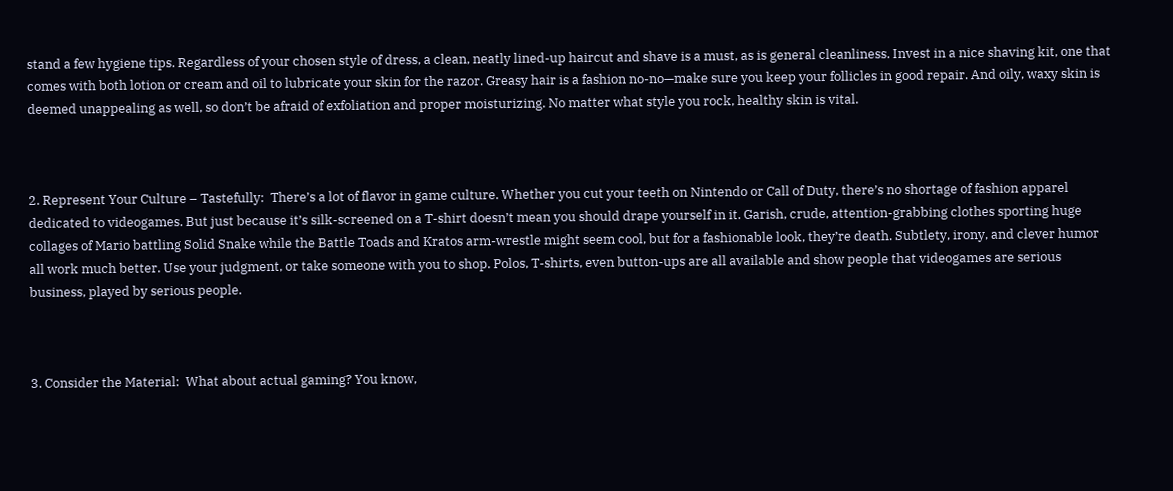stand a few hygiene tips. Regardless of your chosen style of dress, a clean, neatly lined-up haircut and shave is a must, as is general cleanliness. Invest in a nice shaving kit, one that comes with both lotion or cream and oil to lubricate your skin for the razor. Greasy hair is a fashion no-no—make sure you keep your follicles in good repair. And oily, waxy skin is deemed unappealing as well, so don’t be afraid of exfoliation and proper moisturizing. No matter what style you rock, healthy skin is vital.



2. Represent Your Culture – Tastefully:  There’s a lot of flavor in game culture. Whether you cut your teeth on Nintendo or Call of Duty, there’s no shortage of fashion apparel dedicated to videogames. But just because it’s silk-screened on a T-shirt doesn’t mean you should drape yourself in it. Garish, crude, attention-grabbing clothes sporting huge collages of Mario battling Solid Snake while the Battle Toads and Kratos arm-wrestle might seem cool, but for a fashionable look, they’re death. Subtlety, irony, and clever humor all work much better. Use your judgment, or take someone with you to shop. Polos, T-shirts, even button-ups are all available and show people that videogames are serious business, played by serious people.



3. Consider the Material:  What about actual gaming? You know,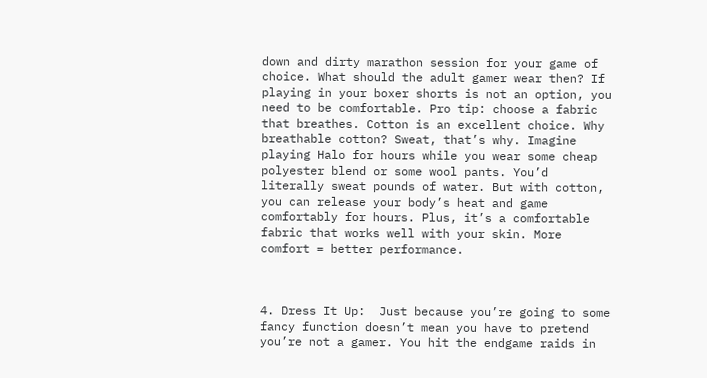down and dirty marathon session for your game of choice. What should the adult gamer wear then? If playing in your boxer shorts is not an option, you need to be comfortable. Pro tip: choose a fabric that breathes. Cotton is an excellent choice. Why breathable cotton? Sweat, that’s why. Imagine playing Halo for hours while you wear some cheap polyester blend or some wool pants. You’d literally sweat pounds of water. But with cotton, you can release your body’s heat and game comfortably for hours. Plus, it’s a comfortable fabric that works well with your skin. More comfort = better performance.



4. Dress It Up:  Just because you’re going to some fancy function doesn’t mean you have to pretend you’re not a gamer. You hit the endgame raids in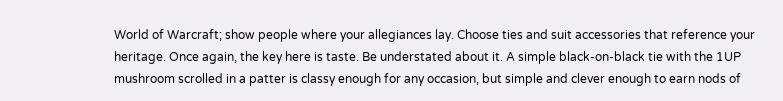World of Warcraft; show people where your allegiances lay. Choose ties and suit accessories that reference your heritage. Once again, the key here is taste. Be understated about it. A simple black-on-black tie with the 1UP mushroom scrolled in a patter is classy enough for any occasion, but simple and clever enough to earn nods of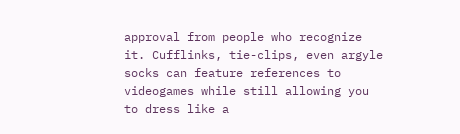approval from people who recognize it. Cufflinks, tie-clips, even argyle socks can feature references to videogames while still allowing you to dress like a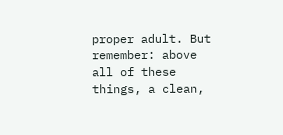proper adult. But remember: above all of these things, a clean,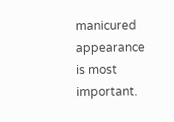manicured appearance is most important.